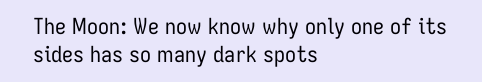The Moon: We now know why only one of its sides has so many dark spots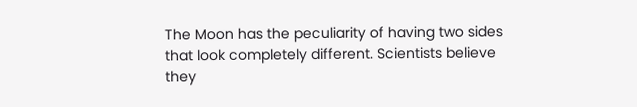The Moon has the peculiarity of having two sides that look completely different. Scientists believe they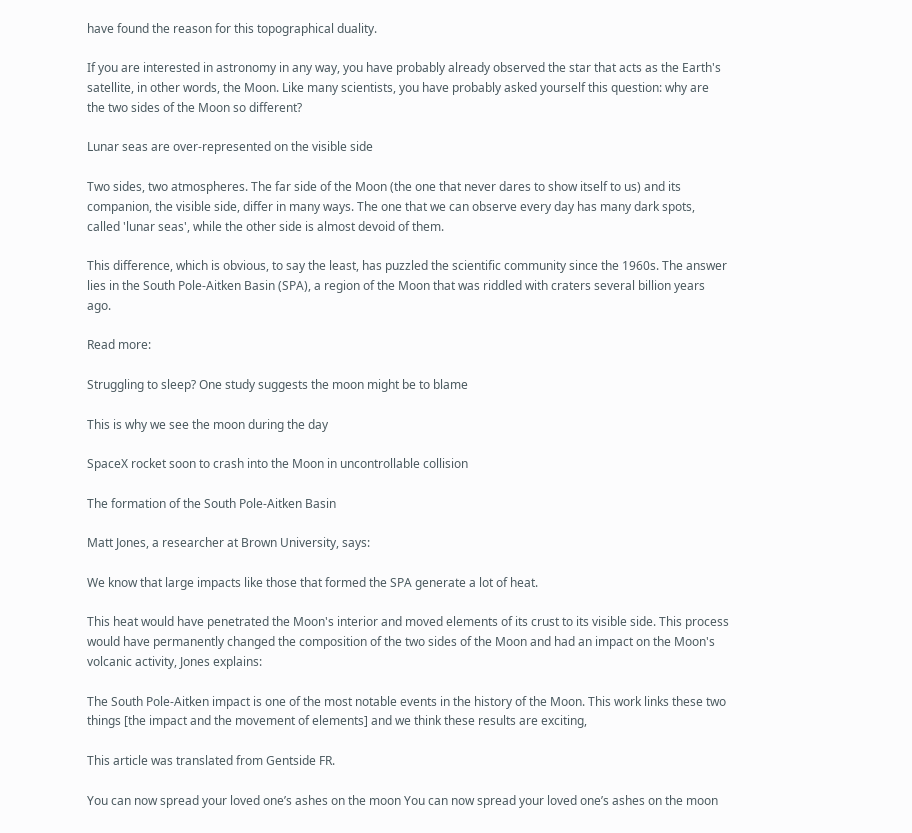have found the reason for this topographical duality.

If you are interested in astronomy in any way, you have probably already observed the star that acts as the Earth's satellite, in other words, the Moon. Like many scientists, you have probably asked yourself this question: why are the two sides of the Moon so different?

Lunar seas are over-represented on the visible side

Two sides, two atmospheres. The far side of the Moon (the one that never dares to show itself to us) and its companion, the visible side, differ in many ways. The one that we can observe every day has many dark spots, called 'lunar seas', while the other side is almost devoid of them.

This difference, which is obvious, to say the least, has puzzled the scientific community since the 1960s. The answer lies in the South Pole-Aitken Basin (SPA), a region of the Moon that was riddled with craters several billion years ago.

Read more:

Struggling to sleep? One study suggests the moon might be to blame

This is why we see the moon during the day

SpaceX rocket soon to crash into the Moon in uncontrollable collision

The formation of the South Pole-Aitken Basin

Matt Jones, a researcher at Brown University, says:

We know that large impacts like those that formed the SPA generate a lot of heat.

This heat would have penetrated the Moon's interior and moved elements of its crust to its visible side. This process would have permanently changed the composition of the two sides of the Moon and had an impact on the Moon's volcanic activity, Jones explains:

The South Pole-Aitken impact is one of the most notable events in the history of the Moon. This work links these two things [the impact and the movement of elements] and we think these results are exciting,

This article was translated from Gentside FR.

You can now spread your loved one’s ashes on the moon You can now spread your loved one’s ashes on the moon